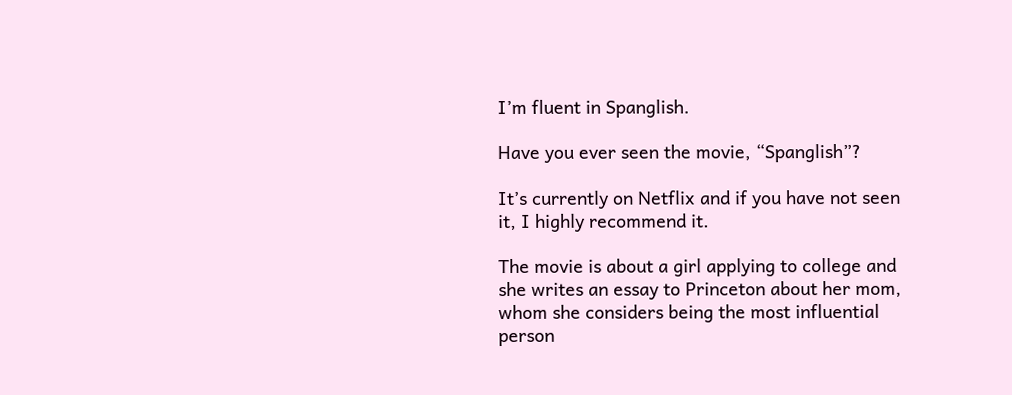I’m fluent in Spanglish.

Have you ever seen the movie, “Spanglish”?

It’s currently on Netflix and if you have not seen it, I highly recommend it.

The movie is about a girl applying to college and she writes an essay to Princeton about her mom, whom she considers being the most influential person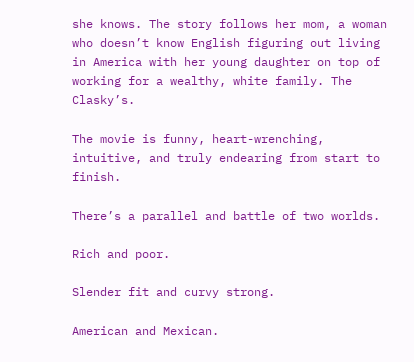she knows. The story follows her mom, a woman who doesn’t know English figuring out living in America with her young daughter on top of working for a wealthy, white family. The Clasky’s.

The movie is funny, heart-wrenching, intuitive, and truly endearing from start to finish.

There’s a parallel and battle of two worlds.

Rich and poor.

Slender fit and curvy strong.

American and Mexican.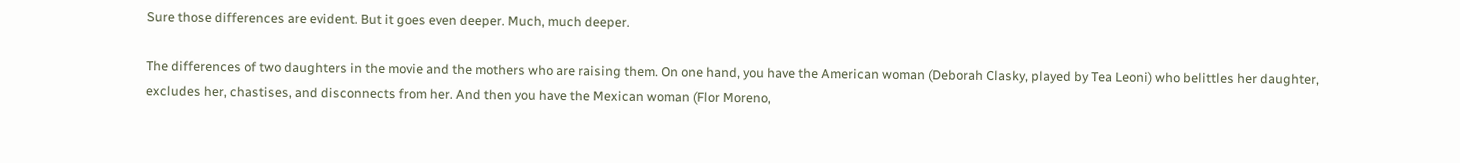Sure those differences are evident. But it goes even deeper. Much, much deeper.

The differences of two daughters in the movie and the mothers who are raising them. On one hand, you have the American woman (Deborah Clasky, played by Tea Leoni) who belittles her daughter, excludes her, chastises, and disconnects from her. And then you have the Mexican woman (Flor Moreno,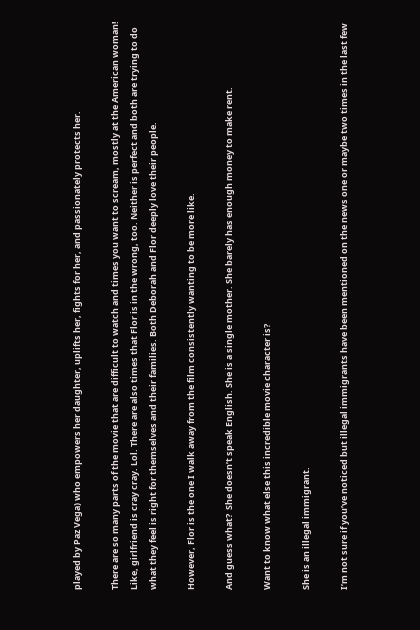played by Paz Vega) who empowers her daughter, uplifts her, fights for her, and passionately protects her.

There are so many parts of the movie that are difficult to watch and times you want to scream, mostly at the American woman! Like, girlfriend is cray cray. Lol. There are also times that Flor is in the wrong, too. Neither is perfect and both are trying to do what they feel is right for themselves and their families. Both Deborah and Flor deeply love their people.

However, Flor is the one I walk away from the film consistently wanting to be more like.

And guess what?  She doesn’t speak English. She is a single mother. She barely has enough money to make rent.

Want to know what else this incredible movie character is?

She is an illegal immigrant.

I’m not sure if you’ve noticed but illegal immigrants have been mentioned on the news one or maybe two times in the last few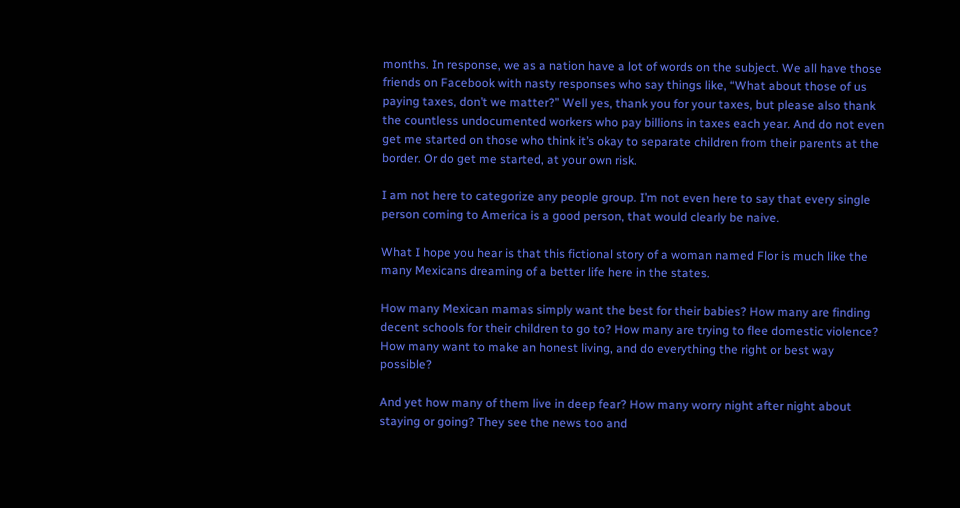months. In response, we as a nation have a lot of words on the subject. We all have those friends on Facebook with nasty responses who say things like, “What about those of us paying taxes, don’t we matter?” Well yes, thank you for your taxes, but please also thank the countless undocumented workers who pay billions in taxes each year. And do not even get me started on those who think it’s okay to separate children from their parents at the border. Or do get me started, at your own risk.

I am not here to categorize any people group. I’m not even here to say that every single person coming to America is a good person, that would clearly be naive.

What I hope you hear is that this fictional story of a woman named Flor is much like the many Mexicans dreaming of a better life here in the states.

How many Mexican mamas simply want the best for their babies? How many are finding decent schools for their children to go to? How many are trying to flee domestic violence? How many want to make an honest living, and do everything the right or best way possible?

And yet how many of them live in deep fear? How many worry night after night about staying or going? They see the news too and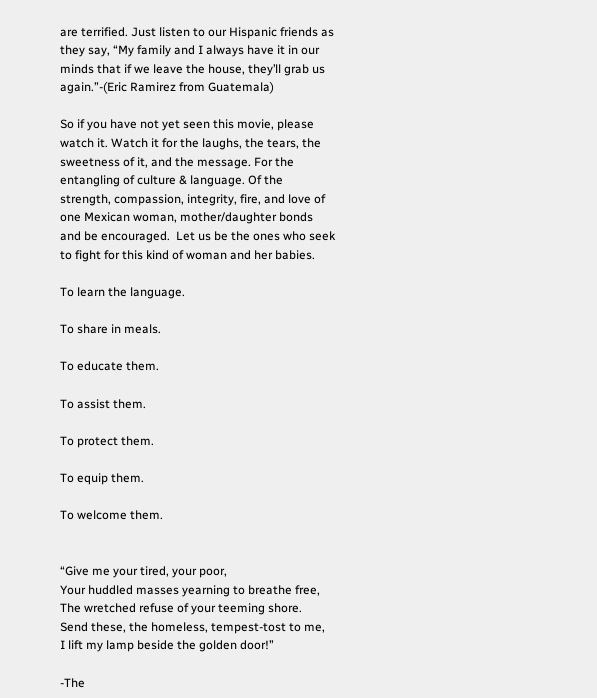are terrified. Just listen to our Hispanic friends as they say, “My family and I always have it in our minds that if we leave the house, they’ll grab us again.”-(Eric Ramirez from Guatemala)

So if you have not yet seen this movie, please watch it. Watch it for the laughs, the tears, the sweetness of it, and the message. For the entangling of culture & language. Of the strength, compassion, integrity, fire, and love of one Mexican woman, mother/daughter bonds and be encouraged.  Let us be the ones who seek to fight for this kind of woman and her babies.

To learn the language.

To share in meals.

To educate them.

To assist them.

To protect them.

To equip them.

To welcome them.


“Give me your tired, your poor,
Your huddled masses yearning to breathe free,
The wretched refuse of your teeming shore.
Send these, the homeless, tempest-tost to me,
I lift my lamp beside the golden door!”

-The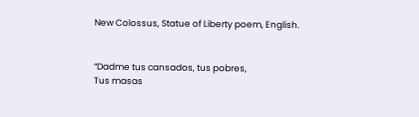New Colossus, Statue of Liberty poem, English.


“Dadme tus cansados, tus pobres,
Tus masas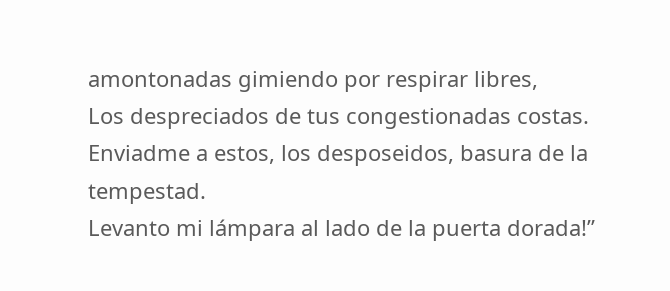amontonadas gimiendo por respirar libres,
Los despreciados de tus congestionadas costas.
Enviadme a estos, los desposeidos, basura de la tempestad.
Levanto mi lámpara al lado de la puerta dorada!”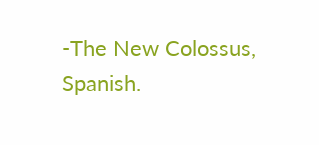-The New Colossus, Spanish.